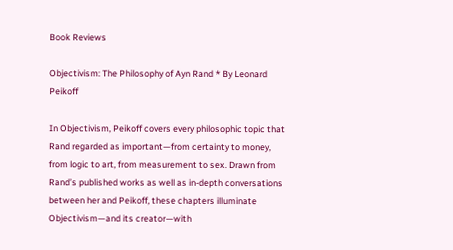Book Reviews

Objectivism: The Philosophy of Ayn Rand * By Leonard Peikoff

In Objectivism, Peikoff covers every philosophic topic that Rand regarded as important—from certainty to money, from logic to art, from measurement to sex. Drawn from Rand’s published works as well as in-depth conversations between her and Peikoff, these chapters illuminate Objectivism—and its creator—with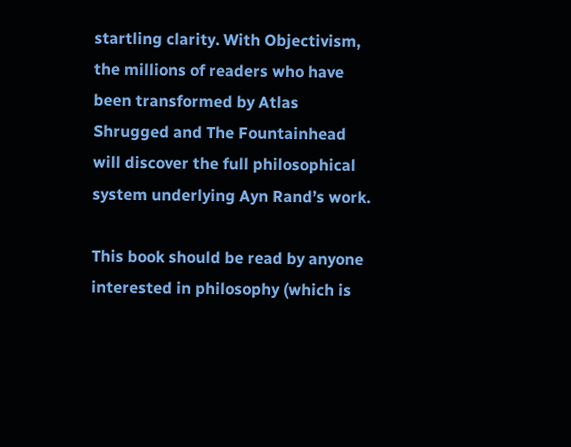startling clarity. With Objectivism, the millions of readers who have been transformed by Atlas Shrugged and The Fountainhead will discover the full philosophical system underlying Ayn Rand’s work.

This book should be read by anyone interested in philosophy (which is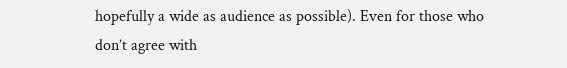hopefully a wide as audience as possible). Even for those who don’t agree with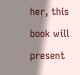her, this book will present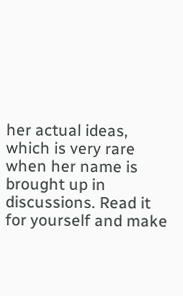her actual ideas, which is very rare when her name is brought up in discussions. Read it for yourself and make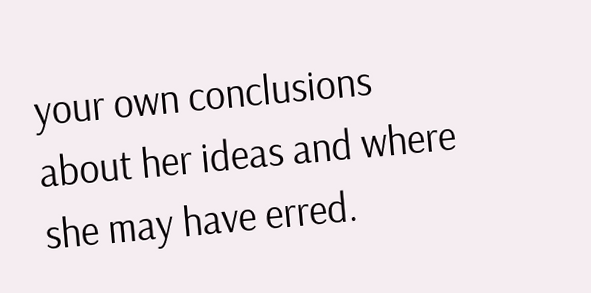your own conclusions about her ideas and where she may have erred.